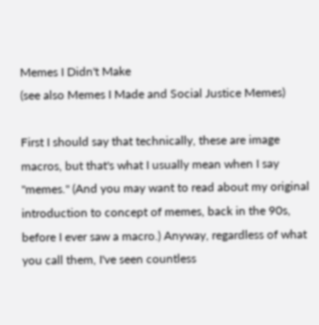Memes I Didn't Make
(see also Memes I Made and Social Justice Memes)

First I should say that technically, these are image macros, but that's what I usually mean when I say "memes." (And you may want to read about my original introduction to concept of memes, back in the 90s, before I ever saw a macro.) Anyway, regardless of what you call them, I've seen countless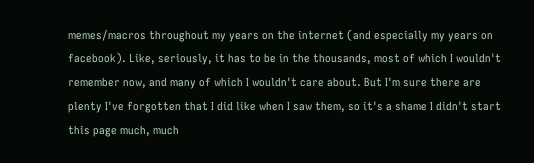memes/macros throughout my years on the internet (and especially my years on facebook). Like, seriously, it has to be in the thousands, most of which I wouldn't remember now, and many of which I wouldn't care about. But I'm sure there are plenty I've forgotten that I did like when I saw them, so it's a shame I didn't start this page much, much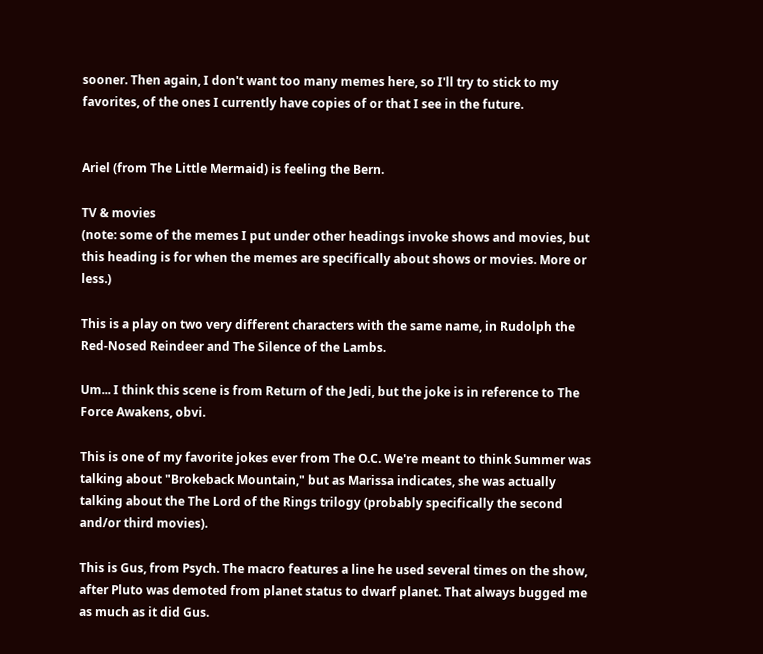sooner. Then again, I don't want too many memes here, so I'll try to stick to my favorites, of the ones I currently have copies of or that I see in the future.


Ariel (from The Little Mermaid) is feeling the Bern.

TV & movies
(note: some of the memes I put under other headings invoke shows and movies, but this heading is for when the memes are specifically about shows or movies. More or less.)

This is a play on two very different characters with the same name, in Rudolph the Red-Nosed Reindeer and The Silence of the Lambs.

Um... I think this scene is from Return of the Jedi, but the joke is in reference to The Force Awakens, obvi.

This is one of my favorite jokes ever from The O.C. We're meant to think Summer was talking about "Brokeback Mountain," but as Marissa indicates, she was actually talking about the The Lord of the Rings trilogy (probably specifically the second and/or third movies).

This is Gus, from Psych. The macro features a line he used several times on the show, after Pluto was demoted from planet status to dwarf planet. That always bugged me as much as it did Gus.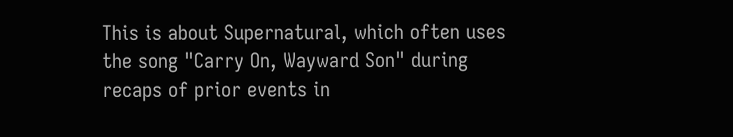This is about Supernatural, which often uses the song "Carry On, Wayward Son" during recaps of prior events in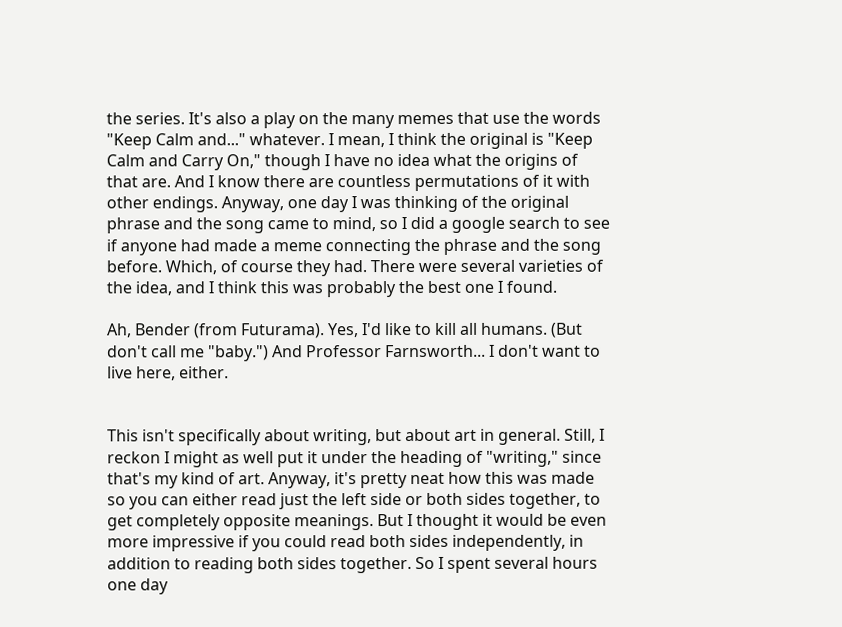the series. It's also a play on the many memes that use the words "Keep Calm and..." whatever. I mean, I think the original is "Keep Calm and Carry On," though I have no idea what the origins of that are. And I know there are countless permutations of it with other endings. Anyway, one day I was thinking of the original phrase and the song came to mind, so I did a google search to see if anyone had made a meme connecting the phrase and the song before. Which, of course they had. There were several varieties of the idea, and I think this was probably the best one I found.

Ah, Bender (from Futurama). Yes, I'd like to kill all humans. (But don't call me "baby.") And Professor Farnsworth... I don't want to live here, either.


This isn't specifically about writing, but about art in general. Still, I reckon I might as well put it under the heading of "writing," since that's my kind of art. Anyway, it's pretty neat how this was made so you can either read just the left side or both sides together, to get completely opposite meanings. But I thought it would be even more impressive if you could read both sides independently, in addition to reading both sides together. So I spent several hours one day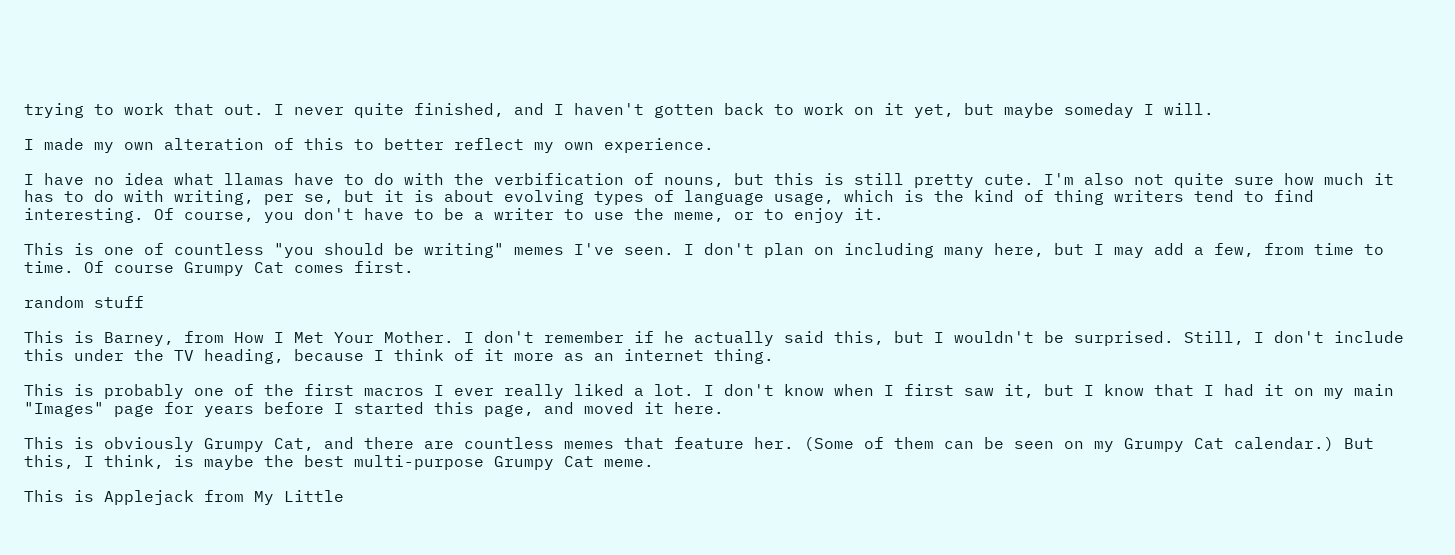trying to work that out. I never quite finished, and I haven't gotten back to work on it yet, but maybe someday I will.

I made my own alteration of this to better reflect my own experience.

I have no idea what llamas have to do with the verbification of nouns, but this is still pretty cute. I'm also not quite sure how much it has to do with writing, per se, but it is about evolving types of language usage, which is the kind of thing writers tend to find interesting. Of course, you don't have to be a writer to use the meme, or to enjoy it.

This is one of countless "you should be writing" memes I've seen. I don't plan on including many here, but I may add a few, from time to time. Of course Grumpy Cat comes first.

random stuff

This is Barney, from How I Met Your Mother. I don't remember if he actually said this, but I wouldn't be surprised. Still, I don't include this under the TV heading, because I think of it more as an internet thing.

This is probably one of the first macros I ever really liked a lot. I don't know when I first saw it, but I know that I had it on my main "Images" page for years before I started this page, and moved it here.

This is obviously Grumpy Cat, and there are countless memes that feature her. (Some of them can be seen on my Grumpy Cat calendar.) But this, I think, is maybe the best multi-purpose Grumpy Cat meme.

This is Applejack from My Little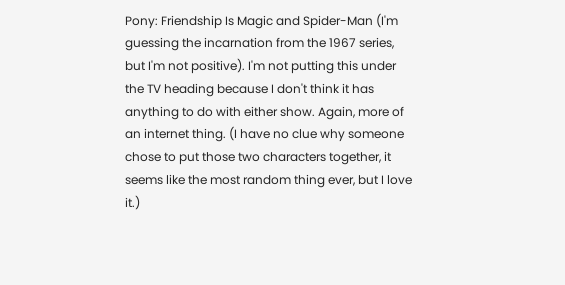Pony: Friendship Is Magic and Spider-Man (I'm guessing the incarnation from the 1967 series, but I'm not positive). I'm not putting this under the TV heading because I don't think it has anything to do with either show. Again, more of an internet thing. (I have no clue why someone chose to put those two characters together, it seems like the most random thing ever, but I love it.)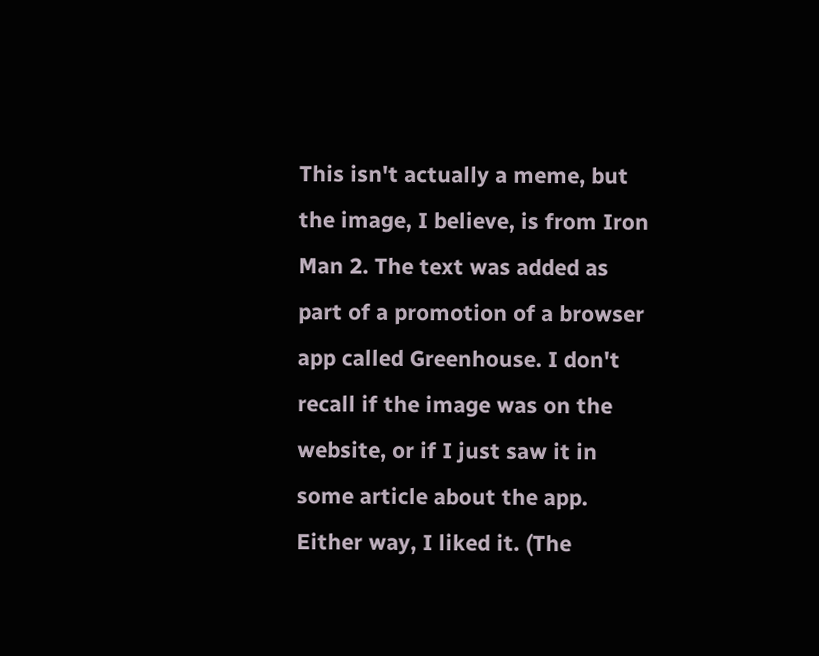This isn't actually a meme, but the image, I believe, is from Iron Man 2. The text was added as part of a promotion of a browser app called Greenhouse. I don't recall if the image was on the website, or if I just saw it in some article about the app. Either way, I liked it. (The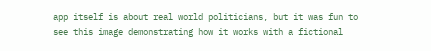app itself is about real world politicians, but it was fun to see this image demonstrating how it works with a fictional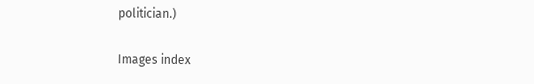politician.)

Images index